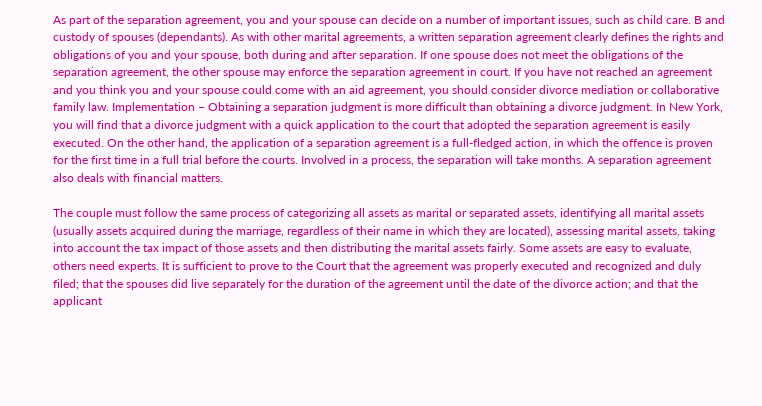As part of the separation agreement, you and your spouse can decide on a number of important issues, such as child care. B and custody of spouses (dependants). As with other marital agreements, a written separation agreement clearly defines the rights and obligations of you and your spouse, both during and after separation. If one spouse does not meet the obligations of the separation agreement, the other spouse may enforce the separation agreement in court. If you have not reached an agreement and you think you and your spouse could come with an aid agreement, you should consider divorce mediation or collaborative family law. Implementation – Obtaining a separation judgment is more difficult than obtaining a divorce judgment. In New York, you will find that a divorce judgment with a quick application to the court that adopted the separation agreement is easily executed. On the other hand, the application of a separation agreement is a full-fledged action, in which the offence is proven for the first time in a full trial before the courts. Involved in a process, the separation will take months. A separation agreement also deals with financial matters.

The couple must follow the same process of categorizing all assets as marital or separated assets, identifying all marital assets (usually assets acquired during the marriage, regardless of their name in which they are located), assessing marital assets, taking into account the tax impact of those assets and then distributing the marital assets fairly. Some assets are easy to evaluate, others need experts. It is sufficient to prove to the Court that the agreement was properly executed and recognized and duly filed; that the spouses did live separately for the duration of the agreement until the date of the divorce action; and that the applicant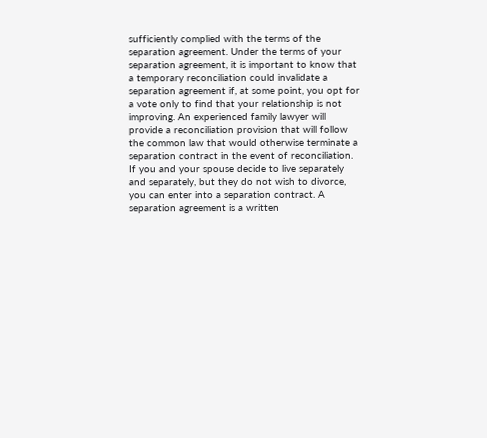sufficiently complied with the terms of the separation agreement. Under the terms of your separation agreement, it is important to know that a temporary reconciliation could invalidate a separation agreement if, at some point, you opt for a vote only to find that your relationship is not improving. An experienced family lawyer will provide a reconciliation provision that will follow the common law that would otherwise terminate a separation contract in the event of reconciliation. If you and your spouse decide to live separately and separately, but they do not wish to divorce, you can enter into a separation contract. A separation agreement is a written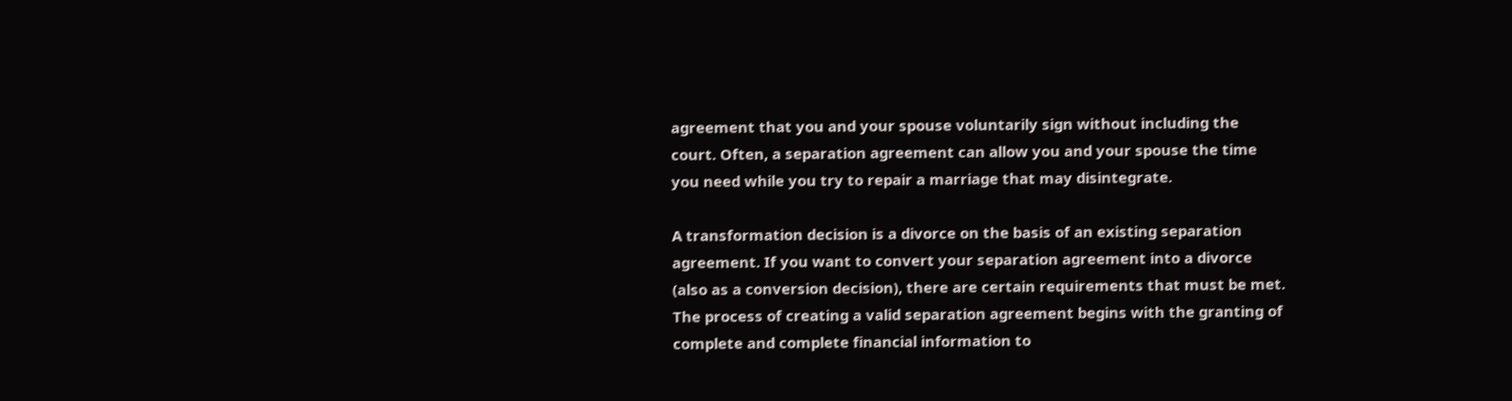agreement that you and your spouse voluntarily sign without including the court. Often, a separation agreement can allow you and your spouse the time you need while you try to repair a marriage that may disintegrate.

A transformation decision is a divorce on the basis of an existing separation agreement. If you want to convert your separation agreement into a divorce (also as a conversion decision), there are certain requirements that must be met. The process of creating a valid separation agreement begins with the granting of complete and complete financial information to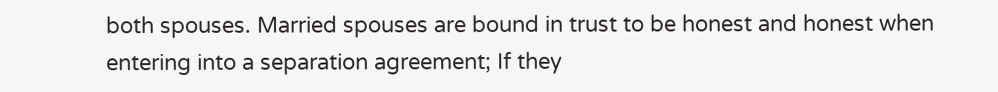both spouses. Married spouses are bound in trust to be honest and honest when entering into a separation agreement; If they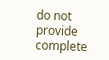do not provide complete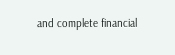and complete financial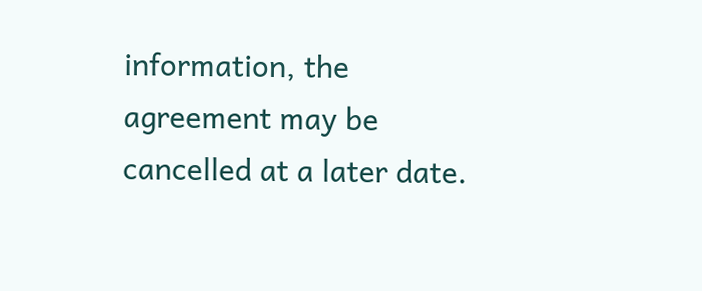information, the agreement may be cancelled at a later date.